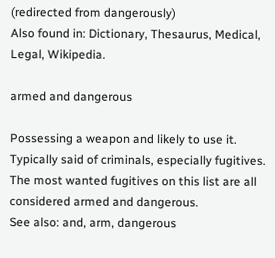(redirected from dangerously)
Also found in: Dictionary, Thesaurus, Medical, Legal, Wikipedia.

armed and dangerous

Possessing a weapon and likely to use it. Typically said of criminals, especially fugitives. The most wanted fugitives on this list are all considered armed and dangerous.
See also: and, arm, dangerous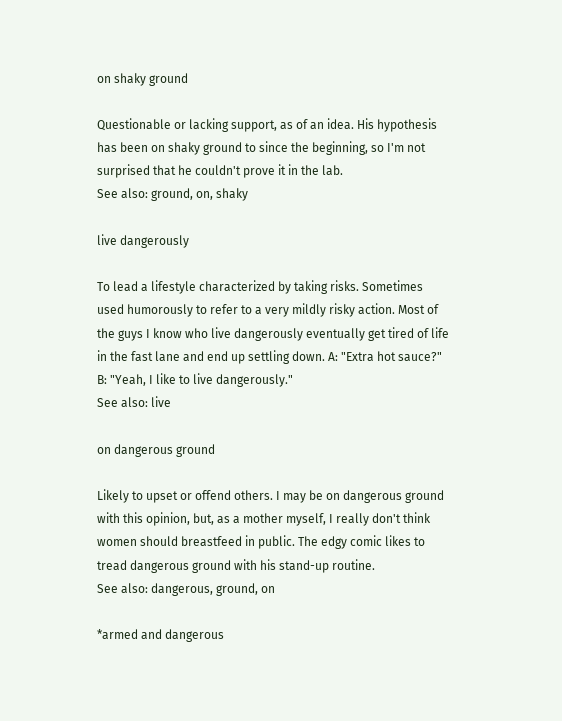on shaky ground

Questionable or lacking support, as of an idea. His hypothesis has been on shaky ground to since the beginning, so I'm not surprised that he couldn't prove it in the lab.
See also: ground, on, shaky

live dangerously

To lead a lifestyle characterized by taking risks. Sometimes used humorously to refer to a very mildly risky action. Most of the guys I know who live dangerously eventually get tired of life in the fast lane and end up settling down. A: "Extra hot sauce?" B: "Yeah, I like to live dangerously."
See also: live

on dangerous ground

Likely to upset or offend others. I may be on dangerous ground with this opinion, but, as a mother myself, I really don't think women should breastfeed in public. The edgy comic likes to tread dangerous ground with his stand-up routine.
See also: dangerous, ground, on

*armed and dangerous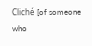Cliché [of someone who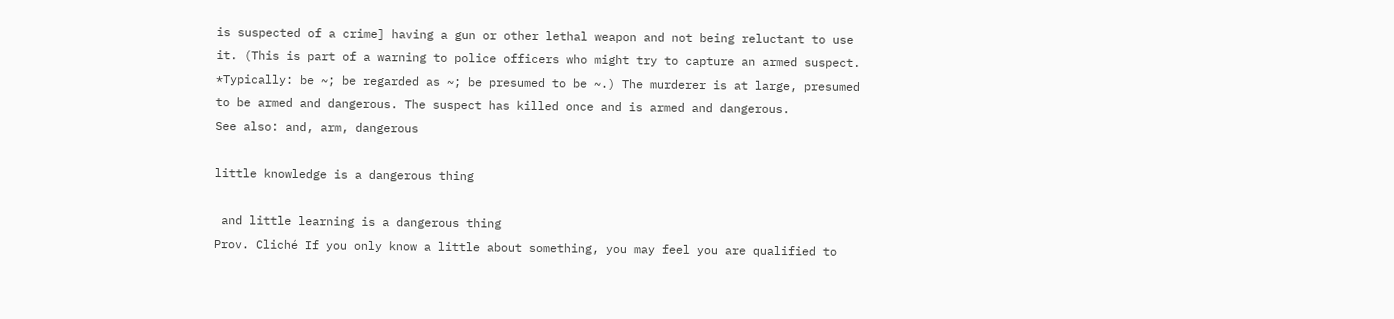is suspected of a crime] having a gun or other lethal weapon and not being reluctant to use it. (This is part of a warning to police officers who might try to capture an armed suspect. *Typically: be ~; be regarded as ~; be presumed to be ~.) The murderer is at large, presumed to be armed and dangerous. The suspect has killed once and is armed and dangerous.
See also: and, arm, dangerous

little knowledge is a dangerous thing

 and little learning is a dangerous thing
Prov. Cliché If you only know a little about something, you may feel you are qualified to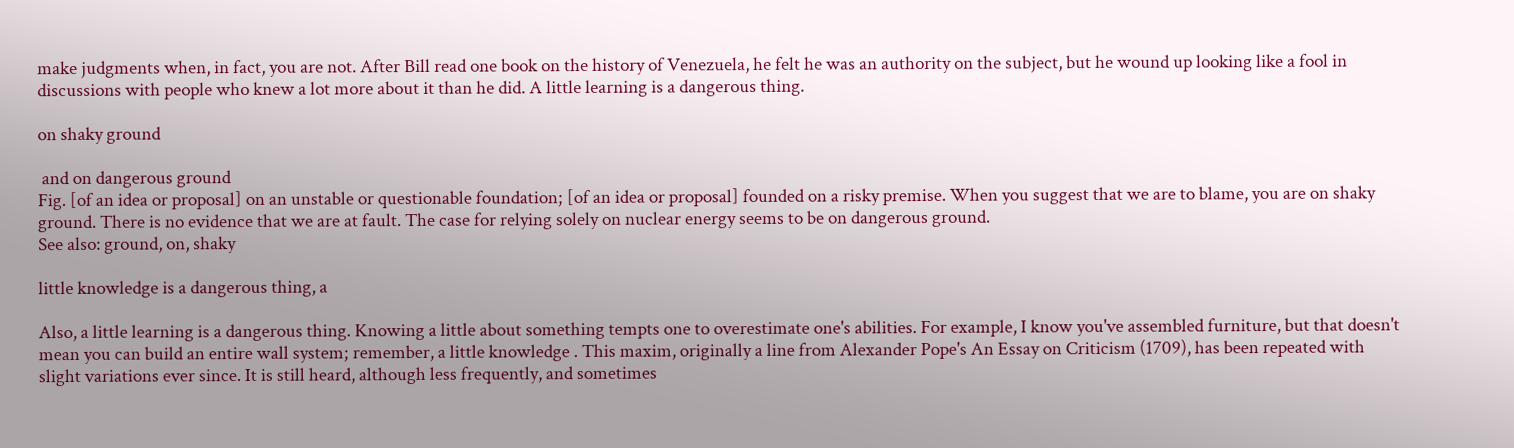make judgments when, in fact, you are not. After Bill read one book on the history of Venezuela, he felt he was an authority on the subject, but he wound up looking like a fool in discussions with people who knew a lot more about it than he did. A little learning is a dangerous thing.

on shaky ground

 and on dangerous ground
Fig. [of an idea or proposal] on an unstable or questionable foundation; [of an idea or proposal] founded on a risky premise. When you suggest that we are to blame, you are on shaky ground. There is no evidence that we are at fault. The case for relying solely on nuclear energy seems to be on dangerous ground.
See also: ground, on, shaky

little knowledge is a dangerous thing, a

Also, a little learning is a dangerous thing. Knowing a little about something tempts one to overestimate one's abilities. For example, I know you've assembled furniture, but that doesn't mean you can build an entire wall system; remember, a little knowledge . This maxim, originally a line from Alexander Pope's An Essay on Criticism (1709), has been repeated with slight variations ever since. It is still heard, although less frequently, and sometimes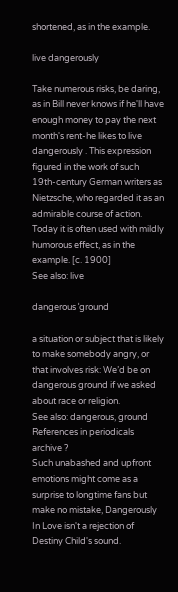shortened, as in the example.

live dangerously

Take numerous risks, be daring, as in Bill never knows if he'll have enough money to pay the next month's rent-he likes to live dangerously . This expression figured in the work of such 19th-century German writers as Nietzsche, who regarded it as an admirable course of action. Today it is often used with mildly humorous effect, as in the example. [c. 1900]
See also: live

dangerous ˈground

a situation or subject that is likely to make somebody angry, or that involves risk: We’d be on dangerous ground if we asked about race or religion.
See also: dangerous, ground
References in periodicals archive ?
Such unabashed and upfront emotions might come as a surprise to longtime fans but make no mistake, Dangerously In Love isn't a rejection of Destiny Child's sound.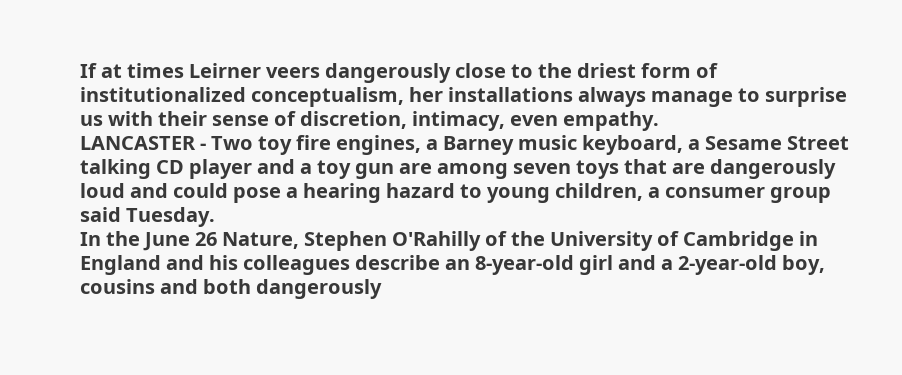If at times Leirner veers dangerously close to the driest form of institutionalized conceptualism, her installations always manage to surprise us with their sense of discretion, intimacy, even empathy.
LANCASTER - Two toy fire engines, a Barney music keyboard, a Sesame Street talking CD player and a toy gun are among seven toys that are dangerously loud and could pose a hearing hazard to young children, a consumer group said Tuesday.
In the June 26 Nature, Stephen O'Rahilly of the University of Cambridge in England and his colleagues describe an 8-year-old girl and a 2-year-old boy, cousins and both dangerously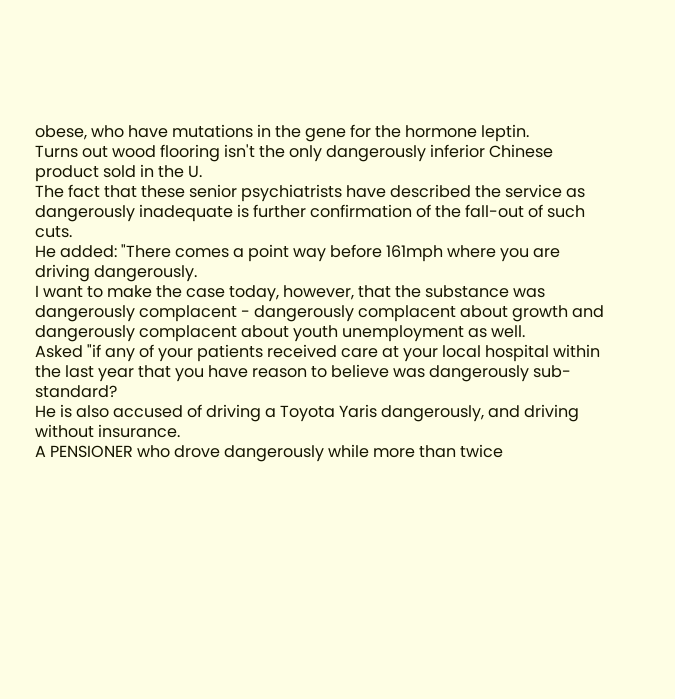obese, who have mutations in the gene for the hormone leptin.
Turns out wood flooring isn't the only dangerously inferior Chinese product sold in the U.
The fact that these senior psychiatrists have described the service as dangerously inadequate is further confirmation of the fall-out of such cuts.
He added: "There comes a point way before 161mph where you are driving dangerously.
I want to make the case today, however, that the substance was dangerously complacent - dangerously complacent about growth and dangerously complacent about youth unemployment as well.
Asked "if any of your patients received care at your local hospital within the last year that you have reason to believe was dangerously sub-standard?
He is also accused of driving a Toyota Yaris dangerously, and driving without insurance.
A PENSIONER who drove dangerously while more than twice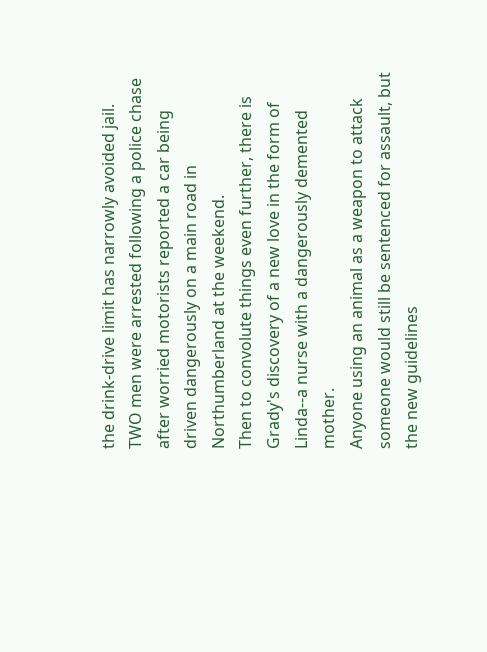the drink-drive limit has narrowly avoided jail.
TWO men were arrested following a police chase after worried motorists reported a car being driven dangerously on a main road in Northumberland at the weekend.
Then to convolute things even further, there is Grady's discovery of a new love in the form of Linda--a nurse with a dangerously demented mother.
Anyone using an animal as a weapon to attack someone would still be sentenced for assault, but the new guidelines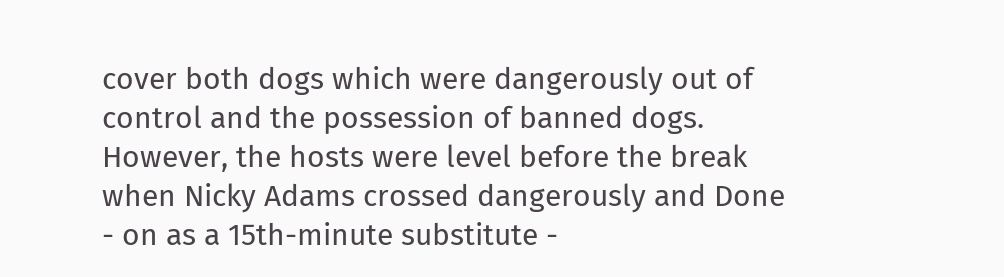cover both dogs which were dangerously out of control and the possession of banned dogs.
However, the hosts were level before the break when Nicky Adams crossed dangerously and Done - on as a 15th-minute substitute -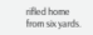rifled home from six yards.